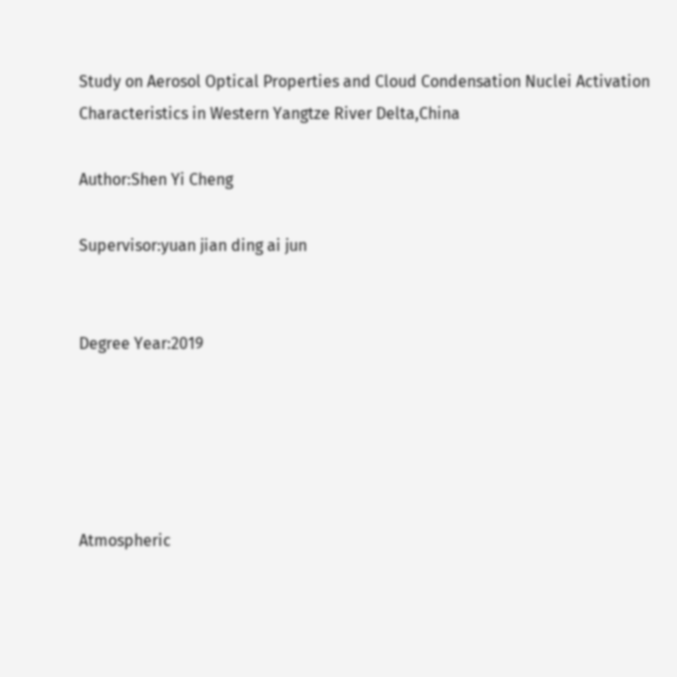Study on Aerosol Optical Properties and Cloud Condensation Nuclei Activation Characteristics in Western Yangtze River Delta,China

Author:Shen Yi Cheng

Supervisor:yuan jian ding ai jun


Degree Year:2019





Atmospheric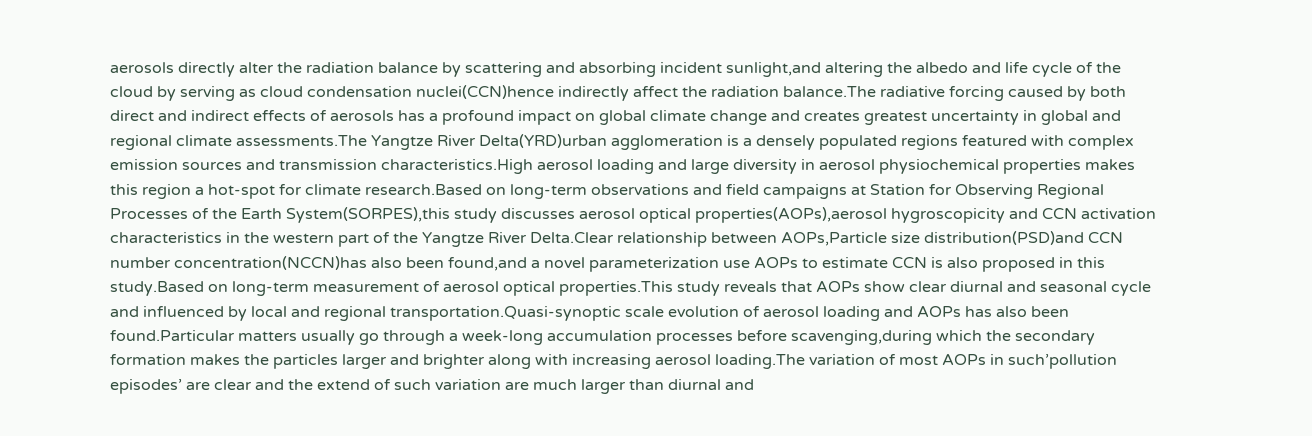aerosols directly alter the radiation balance by scattering and absorbing incident sunlight,and altering the albedo and life cycle of the cloud by serving as cloud condensation nuclei(CCN)hence indirectly affect the radiation balance.The radiative forcing caused by both direct and indirect effects of aerosols has a profound impact on global climate change and creates greatest uncertainty in global and regional climate assessments.The Yangtze River Delta(YRD)urban agglomeration is a densely populated regions featured with complex emission sources and transmission characteristics.High aerosol loading and large diversity in aerosol physiochemical properties makes this region a hot-spot for climate research.Based on long-term observations and field campaigns at Station for Observing Regional Processes of the Earth System(SORPES),this study discusses aerosol optical properties(AOPs),aerosol hygroscopicity and CCN activation characteristics in the western part of the Yangtze River Delta.Clear relationship between AOPs,Particle size distribution(PSD)and CCN number concentration(NCCN)has also been found,and a novel parameterization use AOPs to estimate CCN is also proposed in this study.Based on long-term measurement of aerosol optical properties.This study reveals that AOPs show clear diurnal and seasonal cycle and influenced by local and regional transportation.Quasi-synoptic scale evolution of aerosol loading and AOPs has also been found.Particular matters usually go through a week-long accumulation processes before scavenging,during which the secondary formation makes the particles larger and brighter along with increasing aerosol loading.The variation of most AOPs in such’pollution episodes’ are clear and the extend of such variation are much larger than diurnal and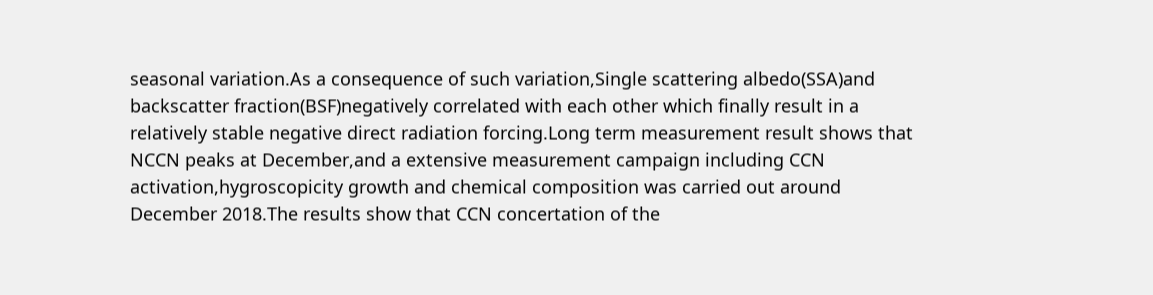seasonal variation.As a consequence of such variation,Single scattering albedo(SSA)and backscatter fraction(BSF)negatively correlated with each other which finally result in a relatively stable negative direct radiation forcing.Long term measurement result shows that NCCN peaks at December,and a extensive measurement campaign including CCN activation,hygroscopicity growth and chemical composition was carried out around December 2018.The results show that CCN concertation of the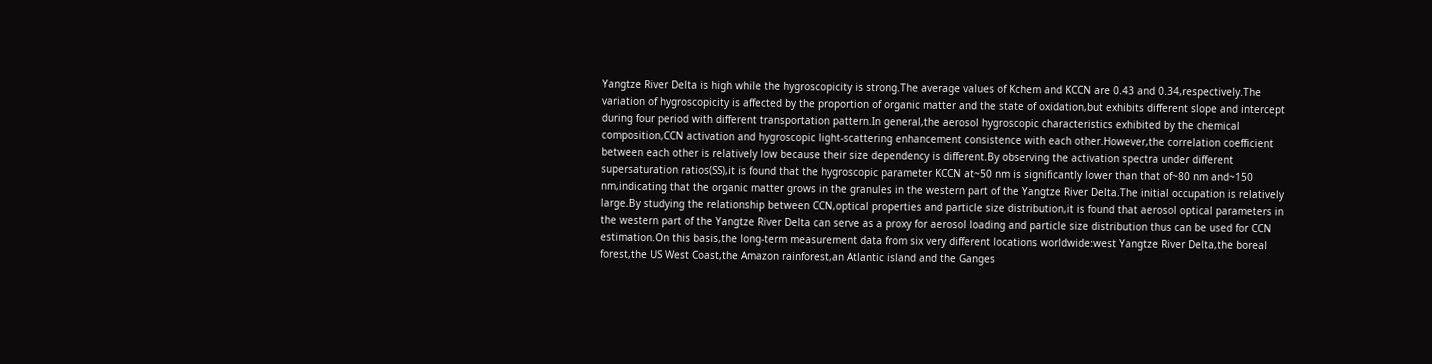Yangtze River Delta is high while the hygroscopicity is strong.The average values of Κchem and ΚCCN are 0.43 and 0.34,respectively.The variation of hygroscopicity is affected by the proportion of organic matter and the state of oxidation,but exhibits different slope and intercept during four period with different transportation pattern.In general,the aerosol hygroscopic characteristics exhibited by the chemical composition,CCN activation and hygroscopic light-scattering enhancement consistence with each other.However,the correlation coefficient between each other is relatively low because their size dependency is different.By observing the activation spectra under different supersaturation ratios(SS),it is found that the hygroscopic parameter ΚCCN at~50 nm is significantly lower than that of~80 nm and~150 nm,indicating that the organic matter grows in the granules in the western part of the Yangtze River Delta.The initial occupation is relatively large.By studying the relationship between CCN,optical properties and particle size distribution,it is found that aerosol optical parameters in the western part of the Yangtze River Delta can serve as a proxy for aerosol loading and particle size distribution thus can be used for CCN estimation.On this basis,the long-term measurement data from six very different locations worldwide:west Yangtze River Delta,the boreal forest,the US West Coast,the Amazon rainforest,an Atlantic island and the Ganges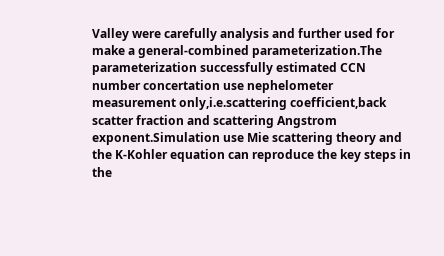Valley were carefully analysis and further used for make a general-combined parameterization.The parameterization successfully estimated CCN number concertation use nephelometer measurement only,i.e.scattering coefficient,back scatter fraction and scattering Angstrom exponent.Simulation use Mie scattering theory and the K-Kohler equation can reproduce the key steps in the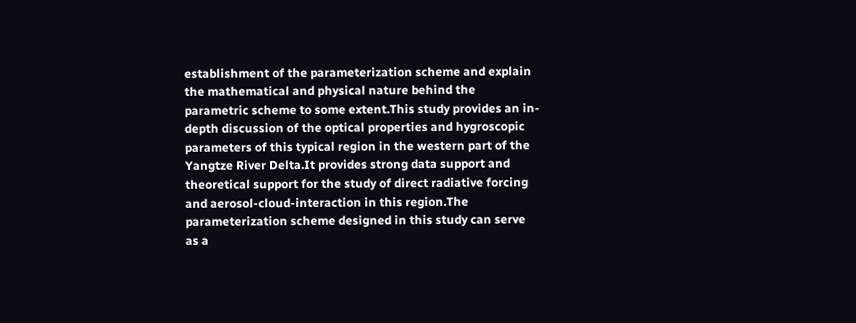establishment of the parameterization scheme and explain the mathematical and physical nature behind the parametric scheme to some extent.This study provides an in-depth discussion of the optical properties and hygroscopic parameters of this typical region in the western part of the Yangtze River Delta.It provides strong data support and theoretical support for the study of direct radiative forcing and aerosol-cloud-interaction in this region.The parameterization scheme designed in this study can serve as a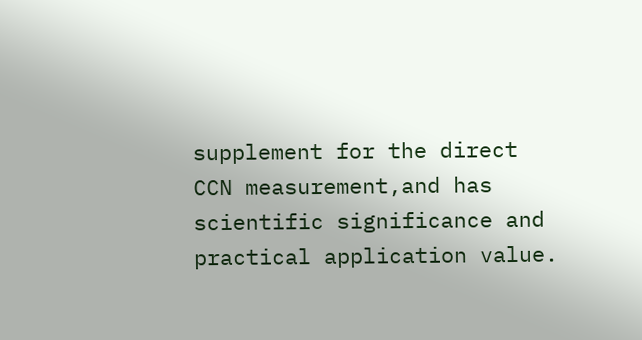supplement for the direct CCN measurement,and has scientific significance and practical application value.